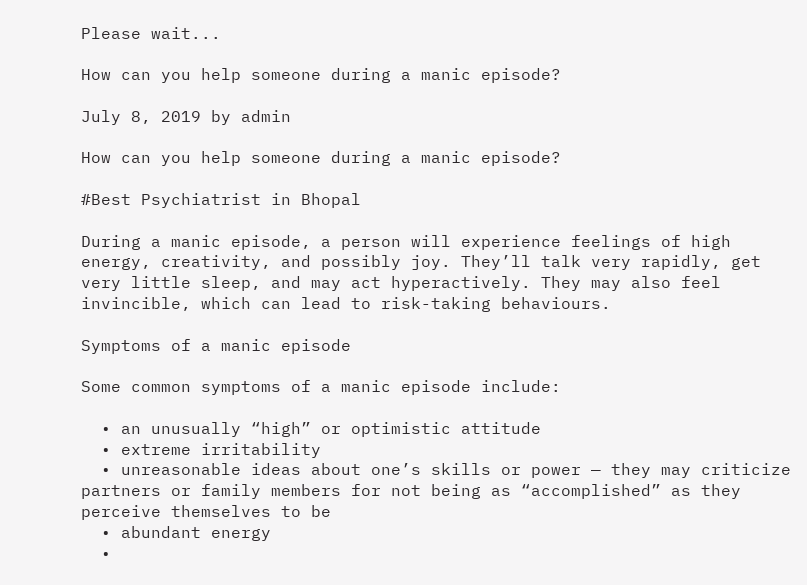Please wait...

How can you help someone during a manic episode?

July 8, 2019 by admin

How can you help someone during a manic episode?

#Best Psychiatrist in Bhopal

During a manic episode, a person will experience feelings of high energy, creativity, and possibly joy. They’ll talk very rapidly, get very little sleep, and may act hyperactively. They may also feel invincible, which can lead to risk-taking behaviours.

Symptoms of a manic episode

Some common symptoms of a manic episode include:

  • an unusually “high” or optimistic attitude
  • extreme irritability
  • unreasonable ideas about one’s skills or power — they may criticize partners or family members for not being as “accomplished” as they perceive themselves to be
  • abundant energy
  •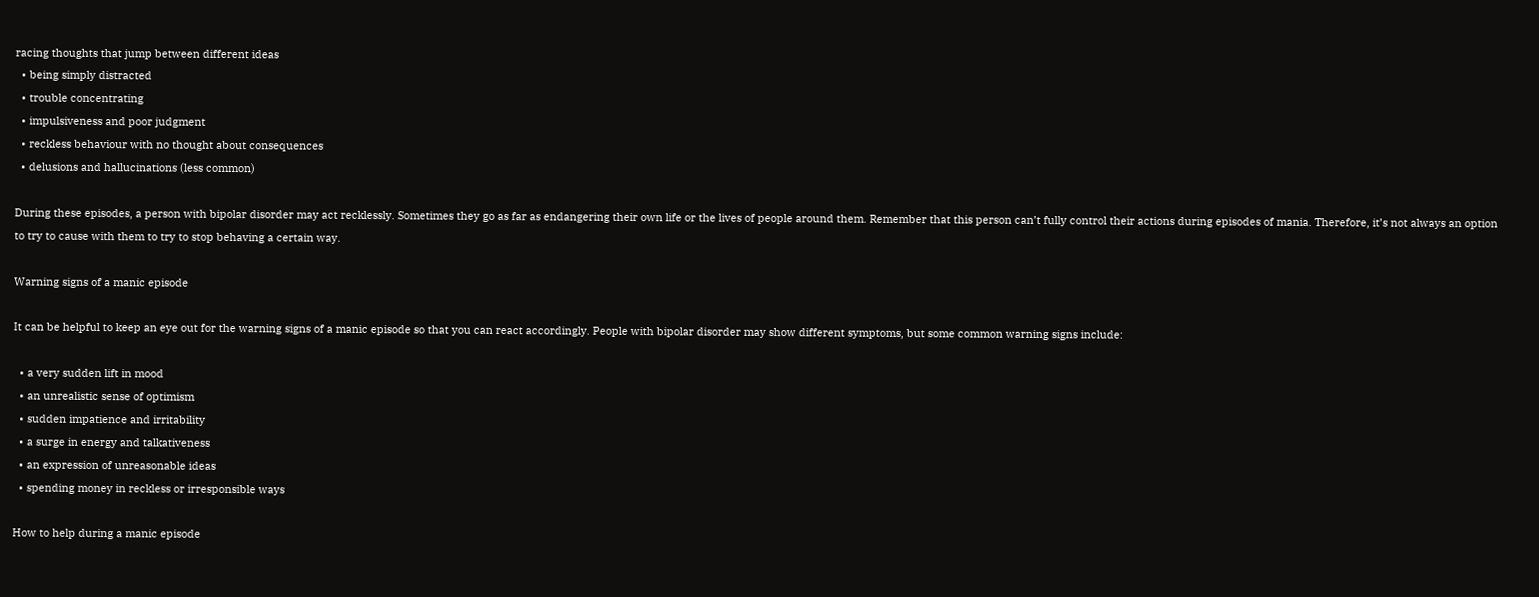racing thoughts that jump between different ideas
  • being simply distracted
  • trouble concentrating
  • impulsiveness and poor judgment
  • reckless behaviour with no thought about consequences
  • delusions and hallucinations (less common)

During these episodes, a person with bipolar disorder may act recklessly. Sometimes they go as far as endangering their own life or the lives of people around them. Remember that this person can’t fully control their actions during episodes of mania. Therefore, it’s not always an option to try to cause with them to try to stop behaving a certain way.

Warning signs of a manic episode

It can be helpful to keep an eye out for the warning signs of a manic episode so that you can react accordingly. People with bipolar disorder may show different symptoms, but some common warning signs include:

  • a very sudden lift in mood
  • an unrealistic sense of optimism
  • sudden impatience and irritability
  • a surge in energy and talkativeness
  • an expression of unreasonable ideas
  • spending money in reckless or irresponsible ways

How to help during a manic episode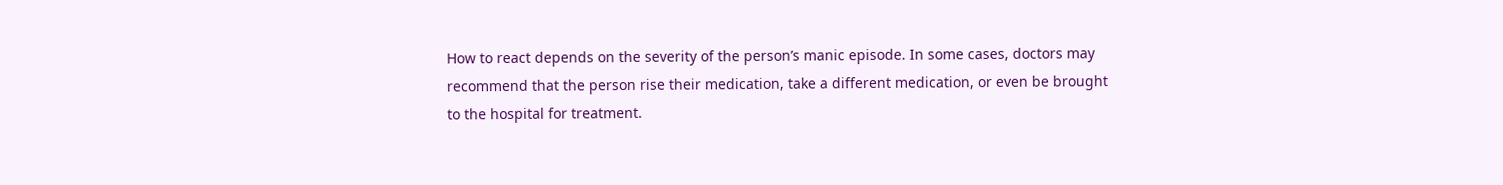How to react depends on the severity of the person’s manic episode. In some cases, doctors may recommend that the person rise their medication, take a different medication, or even be brought to the hospital for treatment.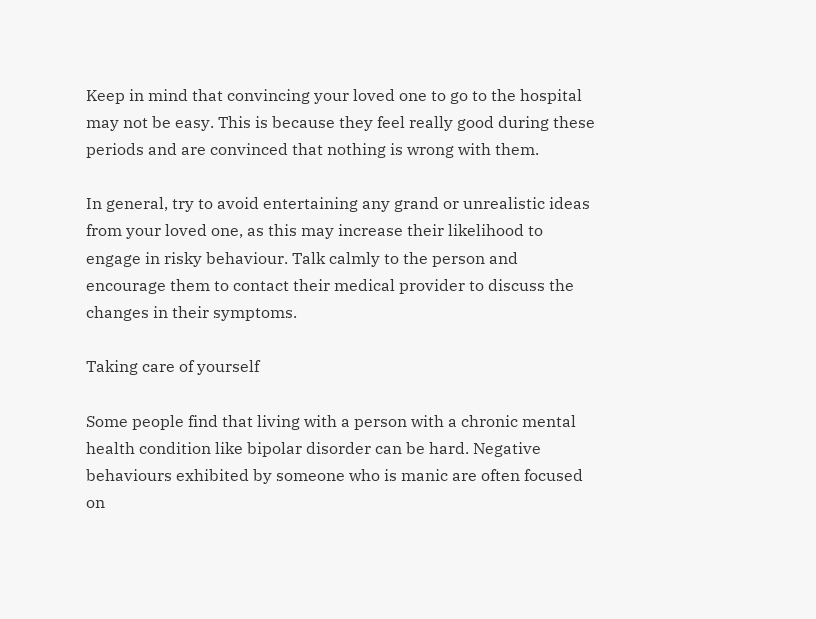Keep in mind that convincing your loved one to go to the hospital may not be easy. This is because they feel really good during these periods and are convinced that nothing is wrong with them.

In general, try to avoid entertaining any grand or unrealistic ideas from your loved one, as this may increase their likelihood to engage in risky behaviour. Talk calmly to the person and encourage them to contact their medical provider to discuss the changes in their symptoms.

Taking care of yourself

Some people find that living with a person with a chronic mental health condition like bipolar disorder can be hard. Negative behaviours exhibited by someone who is manic are often focused on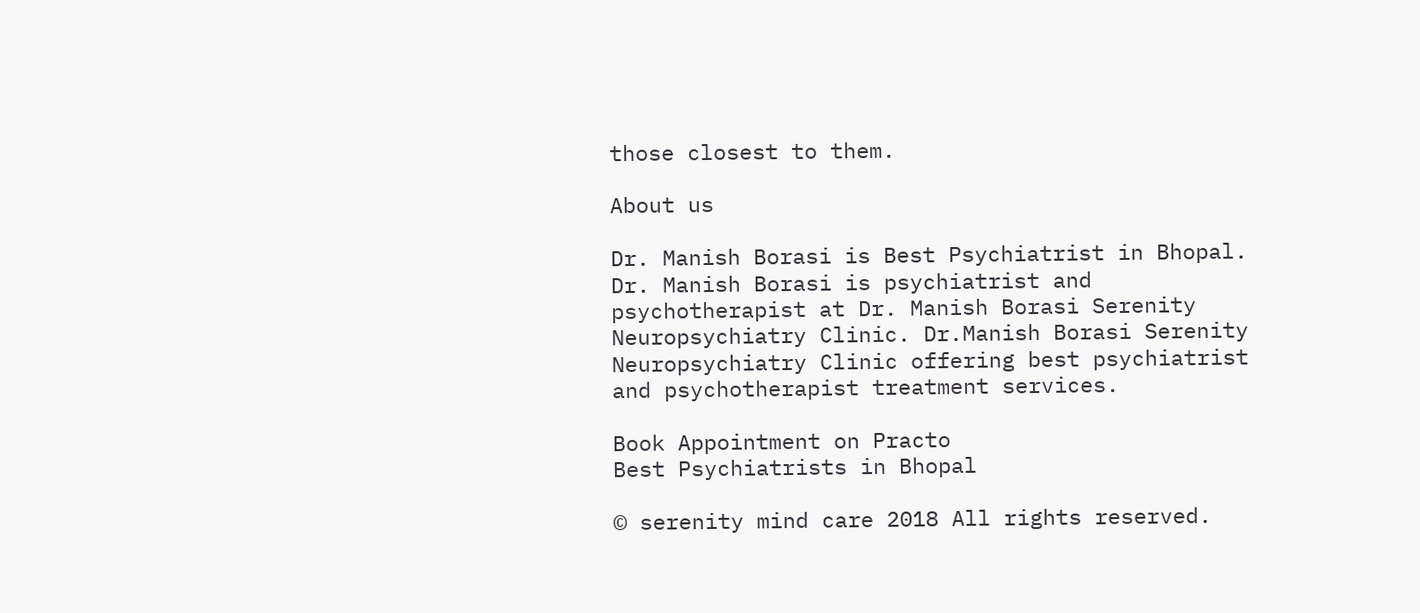those closest to them.

About us

Dr. Manish Borasi is Best Psychiatrist in Bhopal. Dr. Manish Borasi is psychiatrist and psychotherapist at Dr. Manish Borasi Serenity Neuropsychiatry Clinic. Dr.Manish Borasi Serenity Neuropsychiatry Clinic offering best psychiatrist and psychotherapist treatment services.

Book Appointment on Practo
Best Psychiatrists in Bhopal

© serenity mind care 2018 All rights reserved.